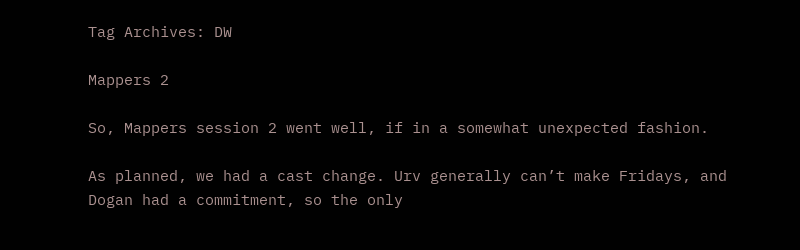Tag Archives: DW

Mappers 2

So, Mappers session 2 went well, if in a somewhat unexpected fashion.

As planned, we had a cast change. Urv generally can’t make Fridays, and Dogan had a commitment, so the only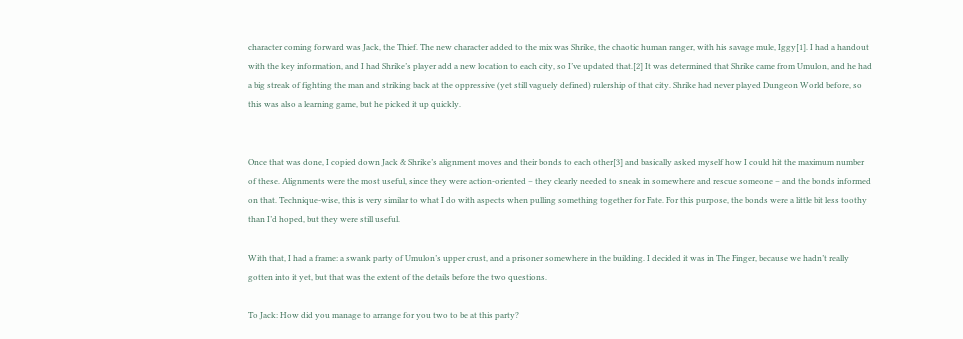character coming forward was Jack, the Thief. The new character added to the mix was Shrike, the chaotic human ranger, with his savage mule, Iggy[1]. I had a handout with the key information, and I had Shrike’s player add a new location to each city, so I’ve updated that.[2] It was determined that Shrike came from Umulon, and he had a big streak of fighting the man and striking back at the oppressive (yet still vaguely defined) rulership of that city. Shrike had never played Dungeon World before, so this was also a learning game, but he picked it up quickly.


Once that was done, I copied down Jack & Shrike’s alignment moves and their bonds to each other[3] and basically asked myself how I could hit the maximum number of these. Alignments were the most useful, since they were action-oriented – they clearly needed to sneak in somewhere and rescue someone – and the bonds informed on that. Technique-wise, this is very similar to what I do with aspects when pulling something together for Fate. For this purpose, the bonds were a little bit less toothy than I’d hoped, but they were still useful.

With that, I had a frame: a swank party of Umulon’s upper crust, and a prisoner somewhere in the building. I decided it was in The Finger, because we hadn’t really gotten into it yet, but that was the extent of the details before the two questions.

To Jack: How did you manage to arrange for you two to be at this party?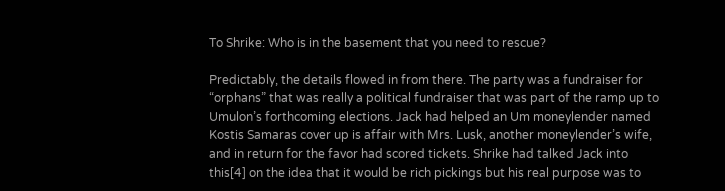To Shrike: Who is in the basement that you need to rescue?

Predictably, the details flowed in from there. The party was a fundraiser for “orphans” that was really a political fundraiser that was part of the ramp up to Umulon’s forthcoming elections. Jack had helped an Um moneylender named Kostis Samaras cover up is affair with Mrs. Lusk, another moneylender’s wife, and in return for the favor had scored tickets. Shrike had talked Jack into this[4] on the idea that it would be rich pickings but his real purpose was to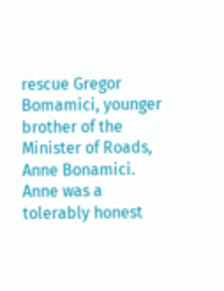rescue Gregor Bomamici, younger brother of the Minister of Roads, Anne Bonamici. Anne was a tolerably honest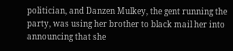politician, and Danzen Mulkey, the gent running the party, was using her brother to black mail her into announcing that she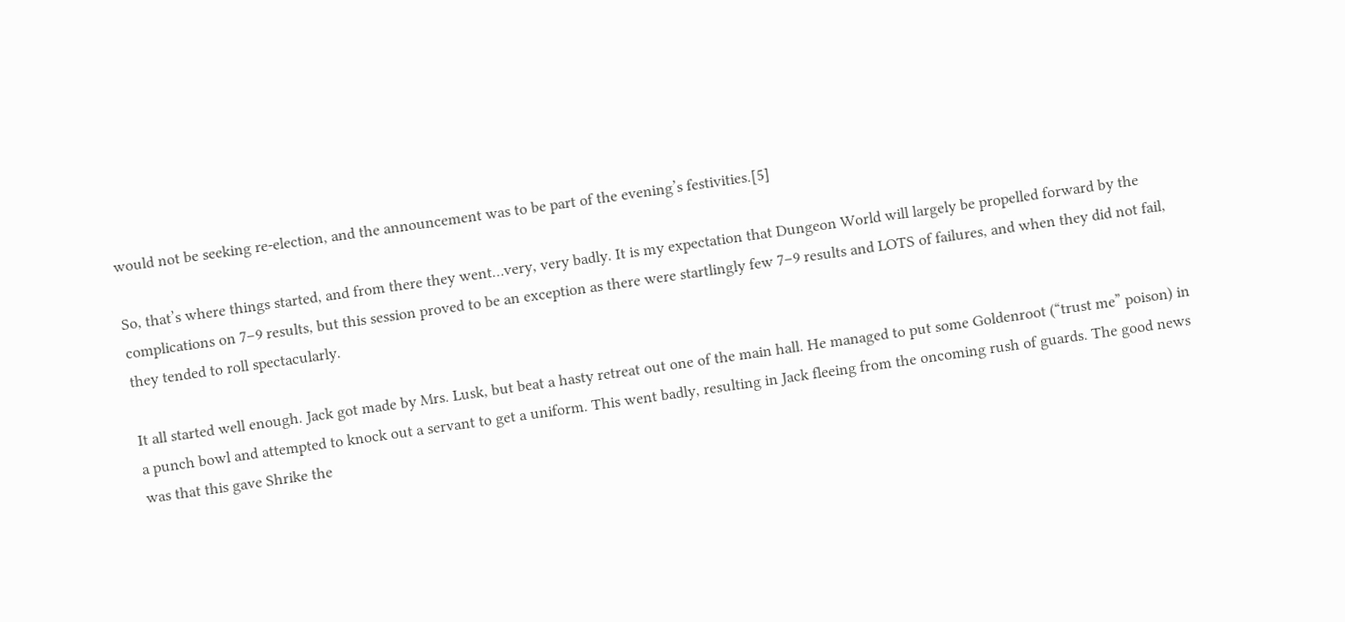would not be seeking re-election, and the announcement was to be part of the evening’s festivities.[5]

So, that’s where things started, and from there they went…very, very badly. It is my expectation that Dungeon World will largely be propelled forward by the complications on 7–9 results, but this session proved to be an exception as there were startlingly few 7–9 results and LOTS of failures, and when they did not fail, they tended to roll spectacularly.

It all started well enough. Jack got made by Mrs. Lusk, but beat a hasty retreat out one of the main hall. He managed to put some Goldenroot (“trust me” poison) in a punch bowl and attempted to knock out a servant to get a uniform. This went badly, resulting in Jack fleeing from the oncoming rush of guards. The good news was that this gave Shrike the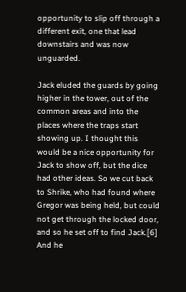opportunity to slip off through a different exit, one that lead downstairs and was now unguarded.

Jack eluded the guards by going higher in the tower, out of the common areas and into the places where the traps start showing up. I thought this would be a nice opportunity for Jack to show off, but the dice had other ideas. So we cut back to Shrike, who had found where Gregor was being held, but could not get through the locked door, and so he set off to find Jack.[6] And he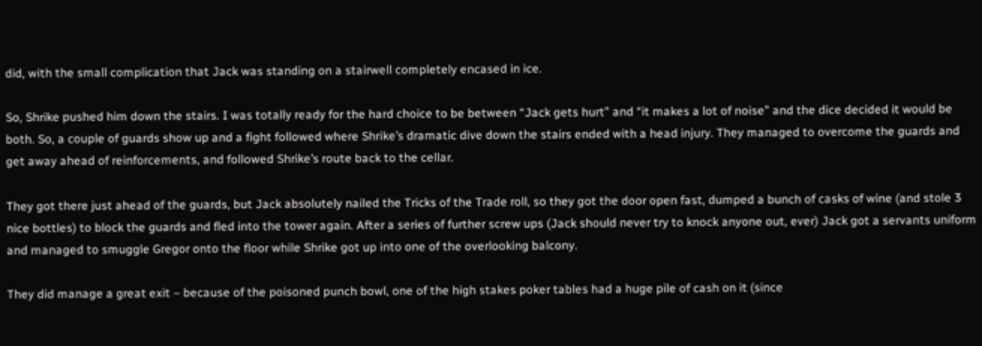did, with the small complication that Jack was standing on a stairwell completely encased in ice.

So, Shrike pushed him down the stairs. I was totally ready for the hard choice to be between “Jack gets hurt” and “it makes a lot of noise” and the dice decided it would be both. So, a couple of guards show up and a fight followed where Shrike’s dramatic dive down the stairs ended with a head injury. They managed to overcome the guards and get away ahead of reinforcements, and followed Shrike’s route back to the cellar.

They got there just ahead of the guards, but Jack absolutely nailed the Tricks of the Trade roll, so they got the door open fast, dumped a bunch of casks of wine (and stole 3 nice bottles) to block the guards and fled into the tower again. After a series of further screw ups (Jack should never try to knock anyone out, ever) Jack got a servants uniform and managed to smuggle Gregor onto the floor while Shrike got up into one of the overlooking balcony.

They did manage a great exit – because of the poisoned punch bowl, one of the high stakes poker tables had a huge pile of cash on it (since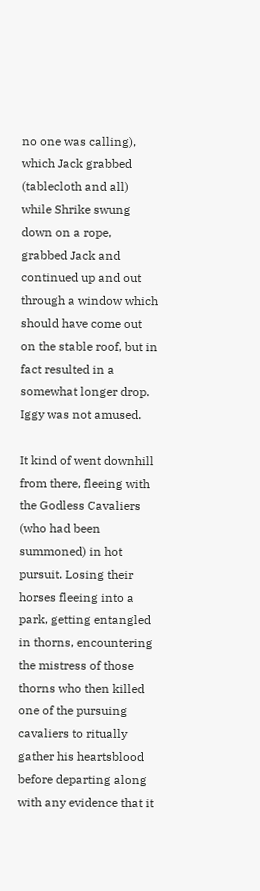no one was calling), which Jack grabbed (tablecloth and all) while Shrike swung down on a rope, grabbed Jack and continued up and out through a window which should have come out on the stable roof, but in fact resulted in a somewhat longer drop. Iggy was not amused.

It kind of went downhill from there, fleeing with the Godless Cavaliers (who had been summoned) in hot pursuit. Losing their horses fleeing into a park, getting entangled in thorns, encountering the mistress of those thorns who then killed one of the pursuing cavaliers to ritually gather his heartsblood before departing along with any evidence that it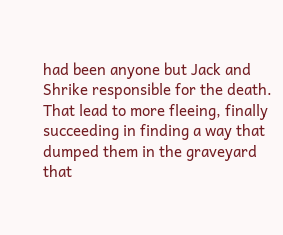had been anyone but Jack and Shrike responsible for the death. That lead to more fleeing, finally succeeding in finding a way that dumped them in the graveyard that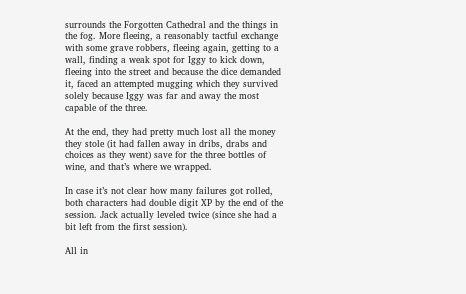surrounds the Forgotten Cathedral and the things in the fog. More fleeing, a reasonably tactful exchange with some grave robbers, fleeing again, getting to a wall, finding a weak spot for Iggy to kick down, fleeing into the street and because the dice demanded it, faced an attempted mugging which they survived solely because Iggy was far and away the most capable of the three.

At the end, they had pretty much lost all the money they stole (it had fallen away in dribs, drabs and choices as they went) save for the three bottles of wine, and that’s where we wrapped.

In case it’s not clear how many failures got rolled, both characters had double digit XP by the end of the session. Jack actually leveled twice (since she had a bit left from the first session).

All in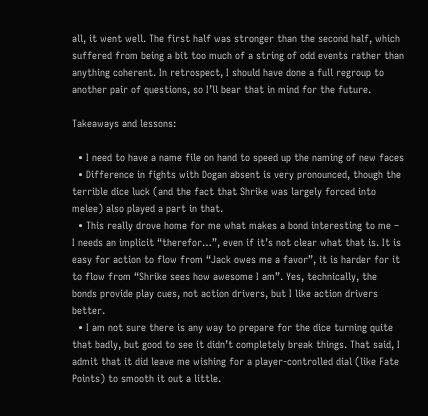all, it went well. The first half was stronger than the second half, which suffered from being a bit too much of a string of odd events rather than anything coherent. In retrospect, I should have done a full regroup to another pair of questions, so I’ll bear that in mind for the future.

Takeaways and lessons:

  • I need to have a name file on hand to speed up the naming of new faces
  • Difference in fights with Dogan absent is very pronounced, though the terrible dice luck (and the fact that Shrike was largely forced into melee) also played a part in that.
  • This really drove home for me what makes a bond interesting to me – I needs an implicit “therefor…”, even if it’s not clear what that is. It is easy for action to flow from “Jack owes me a favor”, it is harder for it to flow from “Shrike sees how awesome I am”. Yes, technically, the bonds provide play cues, not action drivers, but I like action drivers better.
  • I am not sure there is any way to prepare for the dice turning quite that badly, but good to see it didn’t completely break things. That said, I admit that it did leave me wishing for a player-controlled dial (like Fate Points) to smooth it out a little.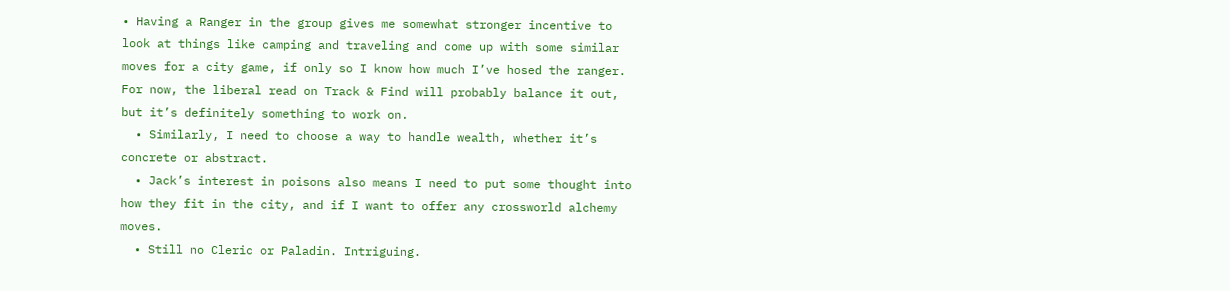• Having a Ranger in the group gives me somewhat stronger incentive to look at things like camping and traveling and come up with some similar moves for a city game, if only so I know how much I’ve hosed the ranger. For now, the liberal read on Track & Find will probably balance it out, but it’s definitely something to work on.
  • Similarly, I need to choose a way to handle wealth, whether it’s concrete or abstract.
  • Jack’s interest in poisons also means I need to put some thought into how they fit in the city, and if I want to offer any crossworld alchemy moves.
  • Still no Cleric or Paladin. Intriguing.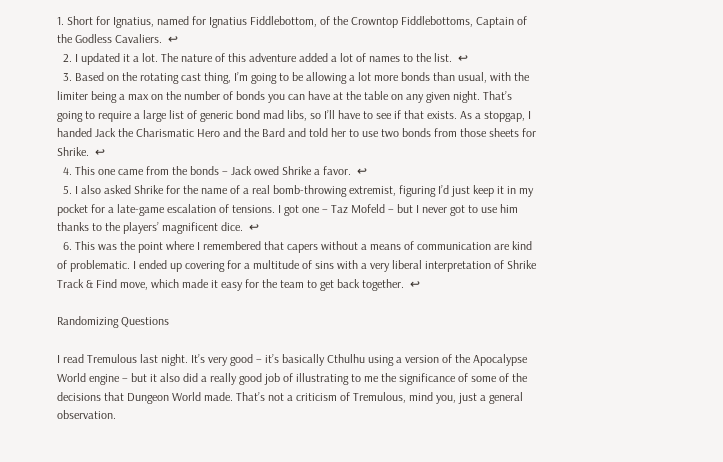1. Short for Ignatius, named for Ignatius Fiddlebottom, of the Crowntop Fiddlebottoms, Captain of the Godless Cavaliers.  ↩
  2. I updated it a lot. The nature of this adventure added a lot of names to the list.  ↩
  3. Based on the rotating cast thing, I’m going to be allowing a lot more bonds than usual, with the limiter being a max on the number of bonds you can have at the table on any given night. That’s going to require a large list of generic bond mad libs, so I’ll have to see if that exists. As a stopgap, I handed Jack the Charismatic Hero and the Bard and told her to use two bonds from those sheets for Shrike.  ↩
  4. This one came from the bonds – Jack owed Shrike a favor.  ↩
  5. I also asked Shrike for the name of a real bomb-throwing extremist, figuring I’d just keep it in my pocket for a late-game escalation of tensions. I got one – Taz Mofeld – but I never got to use him thanks to the players’ magnificent dice.  ↩
  6. This was the point where I remembered that capers without a means of communication are kind of problematic. I ended up covering for a multitude of sins with a very liberal interpretation of Shrike Track & Find move, which made it easy for the team to get back together.  ↩

Randomizing Questions

I read Tremulous last night. It’s very good – it’s basically Cthulhu using a version of the Apocalypse World engine – but it also did a really good job of illustrating to me the significance of some of the decisions that Dungeon World made. That’s not a criticism of Tremulous, mind you, just a general observation.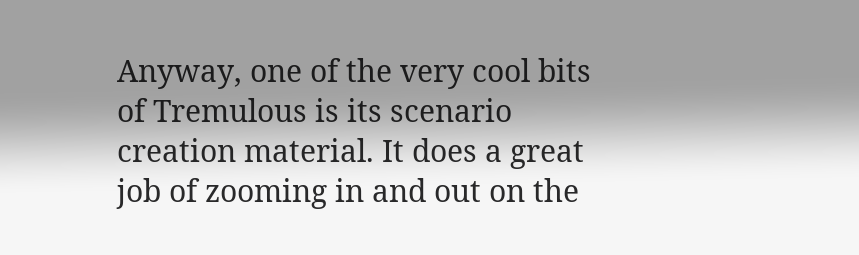Anyway, one of the very cool bits of Tremulous is its scenario creation material. It does a great job of zooming in and out on the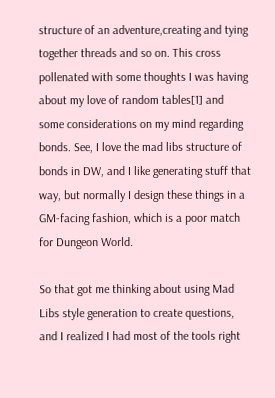structure of an adventure,creating and tying together threads and so on. This cross pollenated with some thoughts I was having about my love of random tables[1] and some considerations on my mind regarding bonds. See, I love the mad libs structure of bonds in DW, and I like generating stuff that way, but normally I design these things in a GM-facing fashion, which is a poor match for Dungeon World.

So that got me thinking about using Mad Libs style generation to create questions, and I realized I had most of the tools right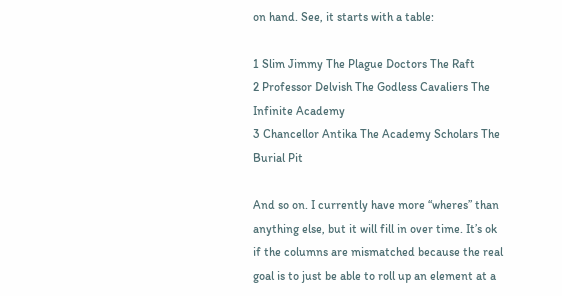on hand. See, it starts with a table:

1 Slim Jimmy The Plague Doctors The Raft
2 Professor Delvish The Godless Cavaliers The Infinite Academy
3 Chancellor Antika The Academy Scholars The Burial Pit

And so on. I currently have more “wheres” than anything else, but it will fill in over time. It’s ok if the columns are mismatched because the real goal is to just be able to roll up an element at a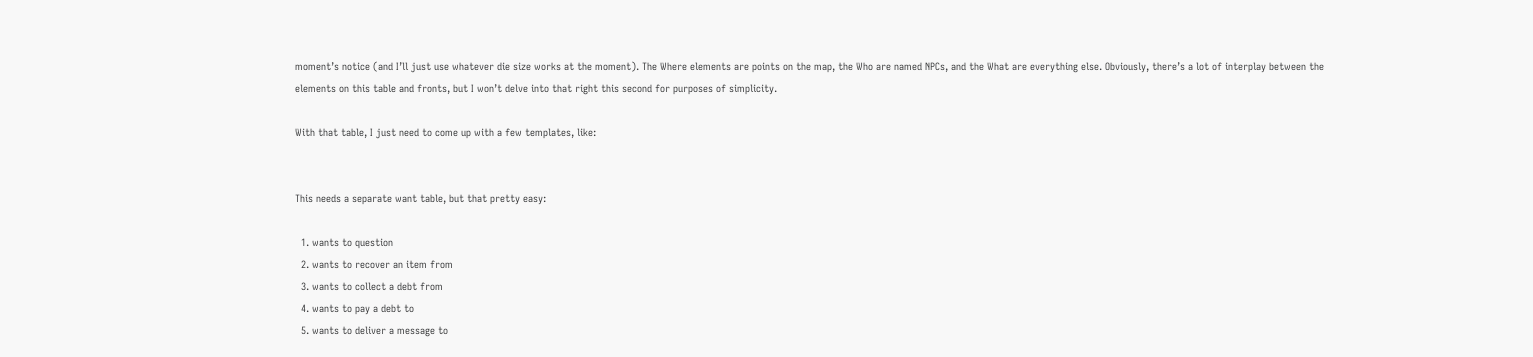moment’s notice (and I’ll just use whatever die size works at the moment). The Where elements are points on the map, the Who are named NPCs, and the What are everything else. Obviously, there’s a lot of interplay between the elements on this table and fronts, but I won’t delve into that right this second for purposes of simplicity.

With that table, I just need to come up with a few templates, like:


This needs a separate want table, but that pretty easy:

  1. wants to question
  2. wants to recover an item from
  3. wants to collect a debt from
  4. wants to pay a debt to
  5. wants to deliver a message to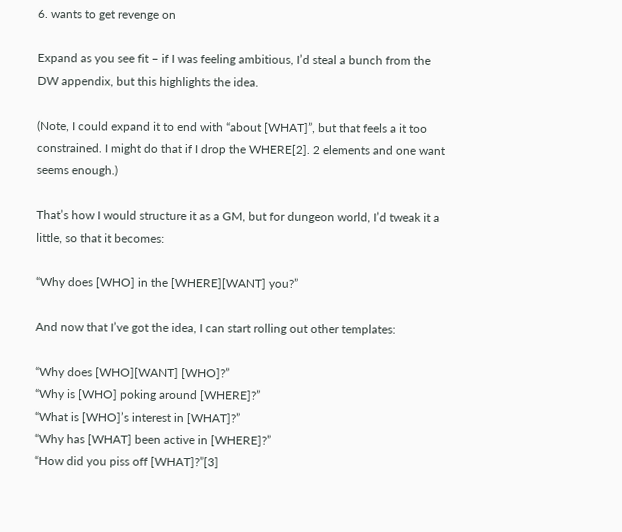6. wants to get revenge on

Expand as you see fit – if I was feeling ambitious, I’d steal a bunch from the DW appendix, but this highlights the idea.

(Note, I could expand it to end with “about [WHAT]”, but that feels a it too constrained. I might do that if I drop the WHERE[2]. 2 elements and one want seems enough.)

That’s how I would structure it as a GM, but for dungeon world, I’d tweak it a little, so that it becomes:

“Why does [WHO] in the [WHERE][WANT] you?”

And now that I’ve got the idea, I can start rolling out other templates:

“Why does [WHO][WANT] [WHO]?”
“Why is [WHO] poking around [WHERE]?”
“What is [WHO]’s interest in [WHAT]?”
“Why has [WHAT] been active in [WHERE]?”
“How did you piss off [WHAT]?”[3]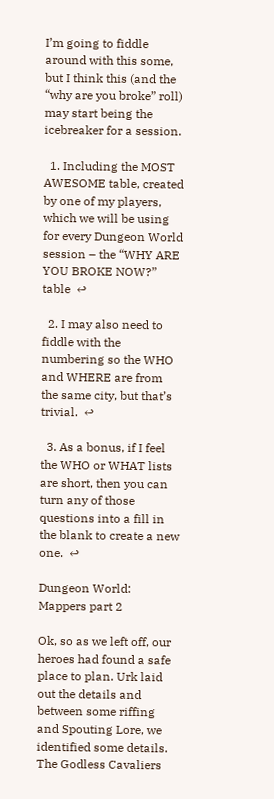I’m going to fiddle around with this some, but I think this (and the “why are you broke” roll) may start being the icebreaker for a session.

  1. Including the MOST AWESOME table, created by one of my players, which we will be using for every Dungeon World session – the “WHY ARE YOU BROKE NOW?” table  ↩

  2. I may also need to fiddle with the numbering so the WHO and WHERE are from the same city, but that’s trivial.  ↩

  3. As a bonus, if I feel the WHO or WHAT lists are short, then you can turn any of those questions into a fill in the blank to create a new one.  ↩

Dungeon World: Mappers part 2

Ok, so as we left off, our heroes had found a safe place to plan. Urk laid out the details and between some riffing and Spouting Lore, we identified some details. The Godless Cavaliers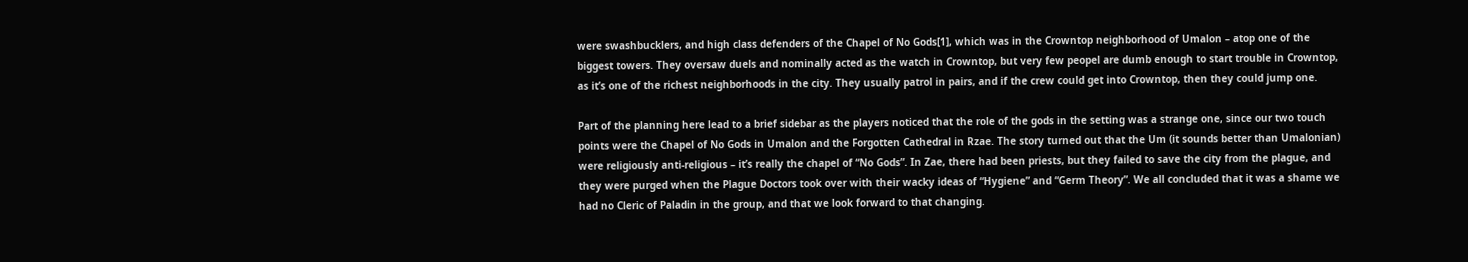were swashbucklers, and high class defenders of the Chapel of No Gods[1], which was in the Crowntop neighborhood of Umalon – atop one of the biggest towers. They oversaw duels and nominally acted as the watch in Crowntop, but very few peopel are dumb enough to start trouble in Crowntop, as it’s one of the richest neighborhoods in the city. They usually patrol in pairs, and if the crew could get into Crowntop, then they could jump one.

Part of the planning here lead to a brief sidebar as the players noticed that the role of the gods in the setting was a strange one, since our two touch points were the Chapel of No Gods in Umalon and the Forgotten Cathedral in Rzae. The story turned out that the Um (it sounds better than Umalonian) were religiously anti-religious – it’s really the chapel of “No Gods”. In Zae, there had been priests, but they failed to save the city from the plague, and they were purged when the Plague Doctors took over with their wacky ideas of “Hygiene” and “Germ Theory”. We all concluded that it was a shame we had no Cleric of Paladin in the group, and that we look forward to that changing.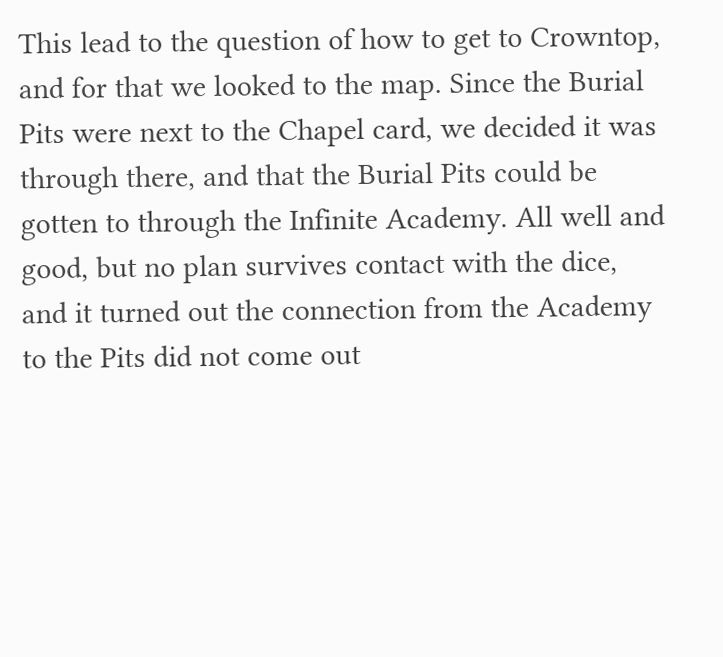This lead to the question of how to get to Crowntop, and for that we looked to the map. Since the Burial Pits were next to the Chapel card, we decided it was through there, and that the Burial Pits could be gotten to through the Infinite Academy. All well and good, but no plan survives contact with the dice, and it turned out the connection from the Academy to the Pits did not come out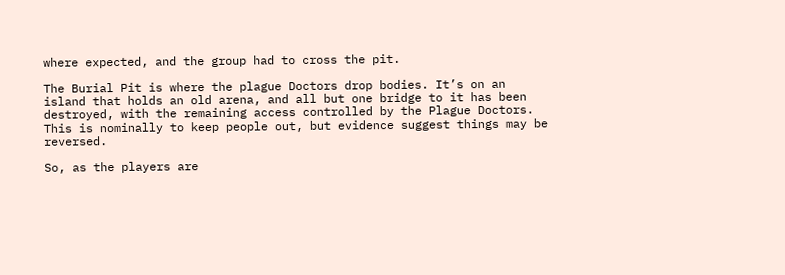where expected, and the group had to cross the pit.

The Burial Pit is where the plague Doctors drop bodies. It’s on an island that holds an old arena, and all but one bridge to it has been destroyed, with the remaining access controlled by the Plague Doctors. This is nominally to keep people out, but evidence suggest things may be reversed.

So, as the players are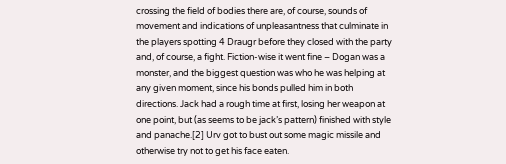crossing the field of bodies there are, of course, sounds of movement and indications of unpleasantness that culminate in the players spotting 4 Draugr before they closed with the party and, of course, a fight. Fiction-wise it went fine – Dogan was a monster, and the biggest question was who he was helping at any given moment, since his bonds pulled him in both directions. Jack had a rough time at first, losing her weapon at one point, but (as seems to be jack’s pattern) finished with style and panache.[2] Urv got to bust out some magic missile and otherwise try not to get his face eaten.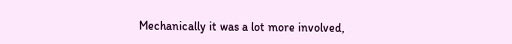Mechanically it was a lot more involved,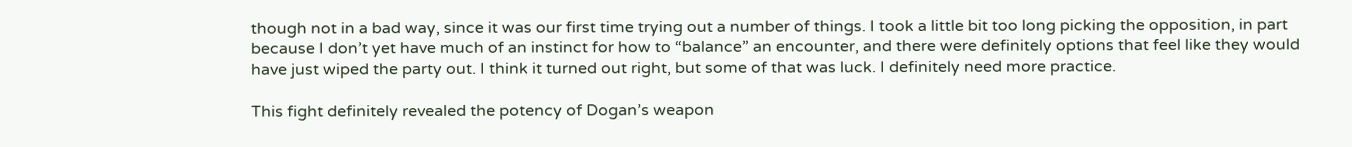though not in a bad way, since it was our first time trying out a number of things. I took a little bit too long picking the opposition, in part because I don’t yet have much of an instinct for how to “balance” an encounter, and there were definitely options that feel like they would have just wiped the party out. I think it turned out right, but some of that was luck. I definitely need more practice.

This fight definitely revealed the potency of Dogan’s weapon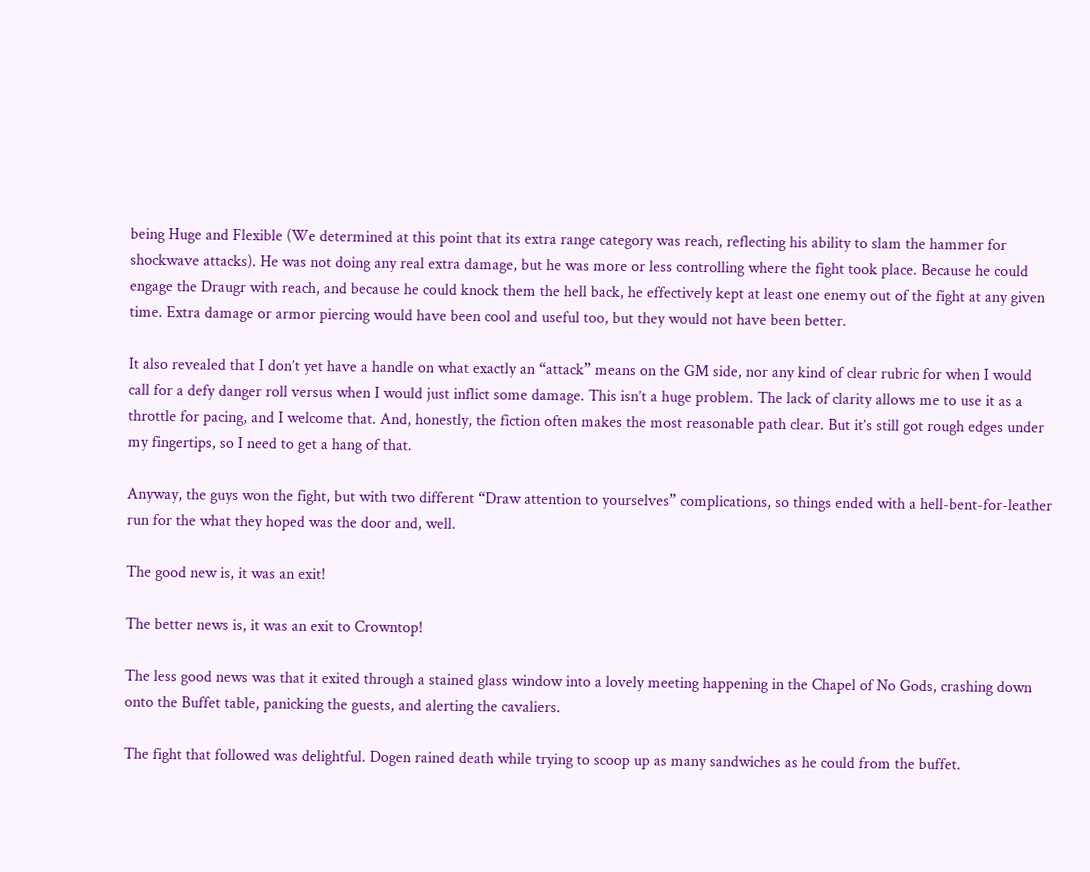being Huge and Flexible (We determined at this point that its extra range category was reach, reflecting his ability to slam the hammer for shockwave attacks). He was not doing any real extra damage, but he was more or less controlling where the fight took place. Because he could engage the Draugr with reach, and because he could knock them the hell back, he effectively kept at least one enemy out of the fight at any given time. Extra damage or armor piercing would have been cool and useful too, but they would not have been better.

It also revealed that I don’t yet have a handle on what exactly an “attack” means on the GM side, nor any kind of clear rubric for when I would call for a defy danger roll versus when I would just inflict some damage. This isn’t a huge problem. The lack of clarity allows me to use it as a throttle for pacing, and I welcome that. And, honestly, the fiction often makes the most reasonable path clear. But it’s still got rough edges under my fingertips, so I need to get a hang of that.

Anyway, the guys won the fight, but with two different “Draw attention to yourselves” complications, so things ended with a hell-bent-for-leather run for the what they hoped was the door and, well.

The good new is, it was an exit!

The better news is, it was an exit to Crowntop!

The less good news was that it exited through a stained glass window into a lovely meeting happening in the Chapel of No Gods, crashing down onto the Buffet table, panicking the guests, and alerting the cavaliers.

The fight that followed was delightful. Dogen rained death while trying to scoop up as many sandwiches as he could from the buffet.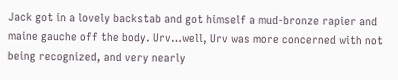Jack got in a lovely backstab and got himself a mud-bronze rapier and maine gauche off the body. Urv…well, Urv was more concerned with not being recognized, and very nearly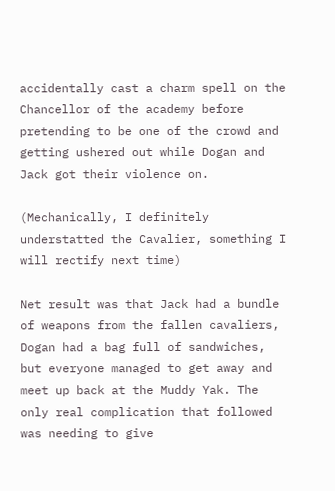accidentally cast a charm spell on the Chancellor of the academy before pretending to be one of the crowd and getting ushered out while Dogan and Jack got their violence on.

(Mechanically, I definitely understatted the Cavalier, something I will rectify next time)

Net result was that Jack had a bundle of weapons from the fallen cavaliers, Dogan had a bag full of sandwiches, but everyone managed to get away and meet up back at the Muddy Yak. The only real complication that followed was needing to give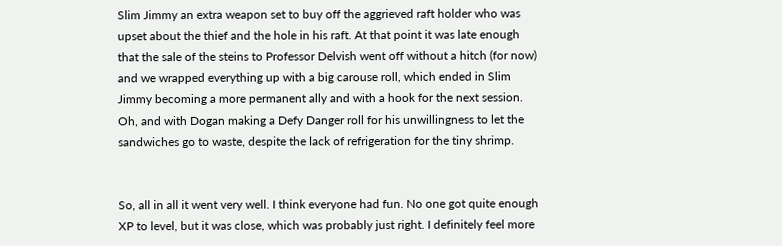Slim Jimmy an extra weapon set to buy off the aggrieved raft holder who was upset about the thief and the hole in his raft. At that point it was late enough that the sale of the steins to Professor Delvish went off without a hitch (for now) and we wrapped everything up with a big carouse roll, which ended in Slim Jimmy becoming a more permanent ally and with a hook for the next session. Oh, and with Dogan making a Defy Danger roll for his unwillingness to let the sandwiches go to waste, despite the lack of refrigeration for the tiny shrimp.


So, all in all it went very well. I think everyone had fun. No one got quite enough XP to level, but it was close, which was probably just right. I definitely feel more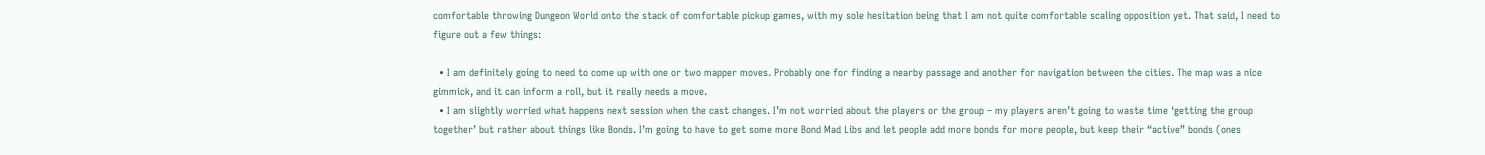comfortable throwing Dungeon World onto the stack of comfortable pickup games, with my sole hesitation being that I am not quite comfortable scaling opposition yet. That said, I need to figure out a few things:

  • I am definitely going to need to come up with one or two mapper moves. Probably one for finding a nearby passage and another for navigation between the cities. The map was a nice gimmick, and it can inform a roll, but it really needs a move.
  • I am slightly worried what happens next session when the cast changes. I’m not worried about the players or the group – my players aren’t going to waste time ‘getting the group together’ but rather about things like Bonds. I’m going to have to get some more Bond Mad Libs and let people add more bonds for more people, but keep their “active” bonds (ones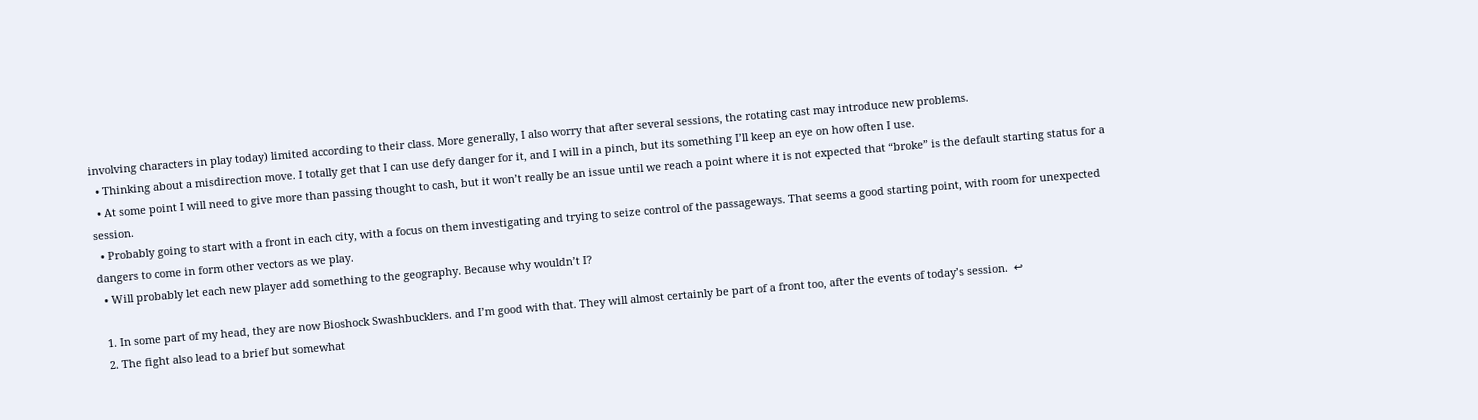involving characters in play today) limited according to their class. More generally, I also worry that after several sessions, the rotating cast may introduce new problems.
  • Thinking about a misdirection move. I totally get that I can use defy danger for it, and I will in a pinch, but its something I’ll keep an eye on how often I use.
  • At some point I will need to give more than passing thought to cash, but it won’t really be an issue until we reach a point where it is not expected that “broke” is the default starting status for a session.
  • Probably going to start with a front in each city, with a focus on them investigating and trying to seize control of the passageways. That seems a good starting point, with room for unexpected dangers to come in form other vectors as we play.
  • Will probably let each new player add something to the geography. Because why wouldn’t I?

  1. In some part of my head, they are now Bioshock Swashbucklers. and I’m good with that. They will almost certainly be part of a front too, after the events of today’s session.  ↩
  2. The fight also lead to a brief but somewhat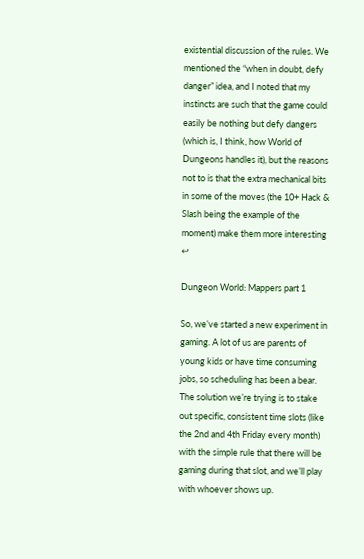existential discussion of the rules. We mentioned the “when in doubt, defy danger” idea, and I noted that my instincts are such that the game could easily be nothing but defy dangers (which is, I think, how World of Dungeons handles it), but the reasons not to is that the extra mechanical bits in some of the moves (the 10+ Hack & Slash being the example of the moment) make them more interesting  ↩

Dungeon World: Mappers part 1

So, we’ve started a new experiment in gaming. A lot of us are parents of young kids or have time consuming jobs, so scheduling has been a bear. The solution we’re trying is to stake out specific, consistent time slots (like the 2nd and 4th Friday every month) with the simple rule that there will be gaming during that slot, and we’ll play with whoever shows up.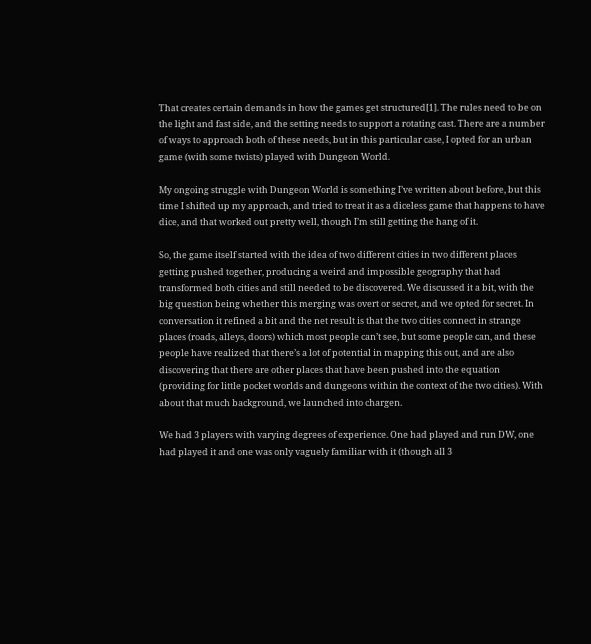That creates certain demands in how the games get structured[1]. The rules need to be on the light and fast side, and the setting needs to support a rotating cast. There are a number of ways to approach both of these needs, but in this particular case, I opted for an urban game (with some twists) played with Dungeon World.

My ongoing struggle with Dungeon World is something I’ve written about before, but this time I shifted up my approach, and tried to treat it as a diceless game that happens to have dice, and that worked out pretty well, though I’m still getting the hang of it.

So, the game itself started with the idea of two different cities in two different places getting pushed together, producing a weird and impossible geography that had transformed both cities and still needed to be discovered. We discussed it a bit, with the big question being whether this merging was overt or secret, and we opted for secret. In conversation it refined a bit and the net result is that the two cities connect in strange places (roads, alleys, doors) which most people can’t see, but some people can, and these people have realized that there’s a lot of potential in mapping this out, and are also discovering that there are other places that have been pushed into the equation (providing for little pocket worlds and dungeons within the context of the two cities). With about that much background, we launched into chargen.

We had 3 players with varying degrees of experience. One had played and run DW, one had played it and one was only vaguely familiar with it (though all 3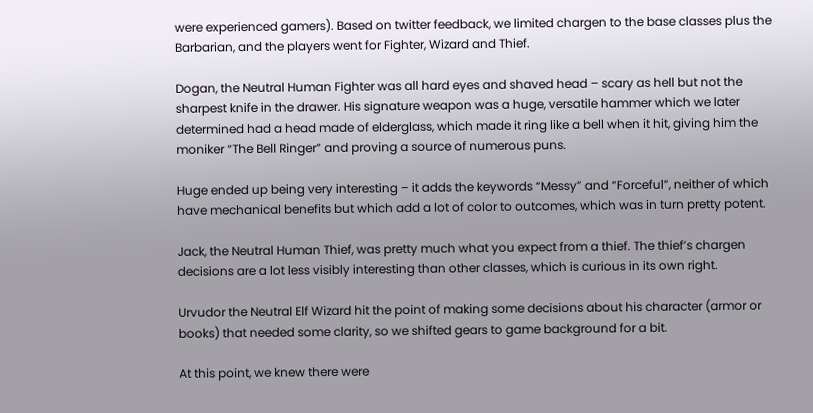were experienced gamers). Based on twitter feedback, we limited chargen to the base classes plus the Barbarian, and the players went for Fighter, Wizard and Thief.

Dogan, the Neutral Human Fighter was all hard eyes and shaved head – scary as hell but not the sharpest knife in the drawer. His signature weapon was a huge, versatile hammer which we later determined had a head made of elderglass, which made it ring like a bell when it hit, giving him the moniker “The Bell Ringer” and proving a source of numerous puns.

Huge ended up being very interesting – it adds the keywords “Messy” and “Forceful”, neither of which have mechanical benefits but which add a lot of color to outcomes, which was in turn pretty potent.

Jack, the Neutral Human Thief, was pretty much what you expect from a thief. The thief’s chargen decisions are a lot less visibly interesting than other classes, which is curious in its own right.

Urvudor the Neutral Elf Wizard hit the point of making some decisions about his character (armor or books) that needed some clarity, so we shifted gears to game background for a bit.

At this point, we knew there were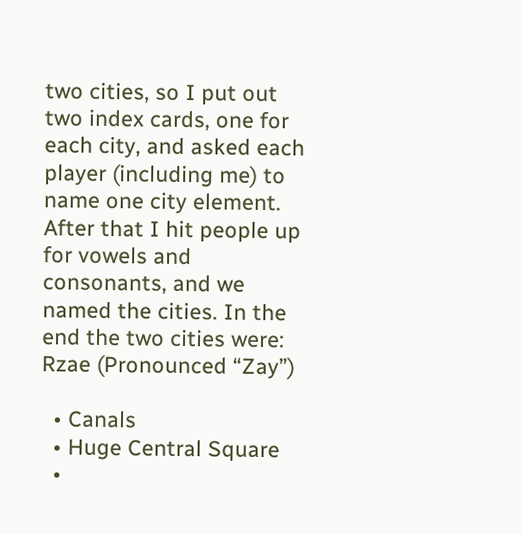two cities, so I put out two index cards, one for each city, and asked each player (including me) to name one city element. After that I hit people up for vowels and consonants, and we named the cities. In the end the two cities were:
Rzae (Pronounced “Zay”)

  • Canals
  • Huge Central Square
  •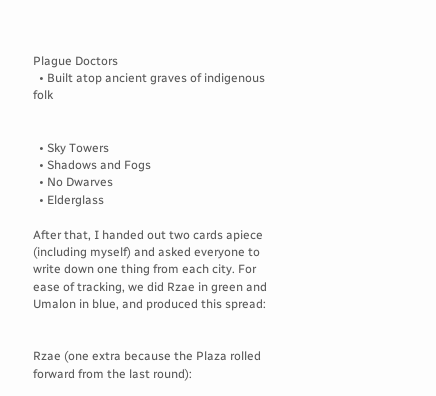Plague Doctors
  • Built atop ancient graves of indigenous folk


  • Sky Towers
  • Shadows and Fogs
  • No Dwarves
  • Elderglass

After that, I handed out two cards apiece (including myself) and asked everyone to write down one thing from each city. For ease of tracking, we did Rzae in green and Umalon in blue, and produced this spread:


Rzae (one extra because the Plaza rolled forward from the last round):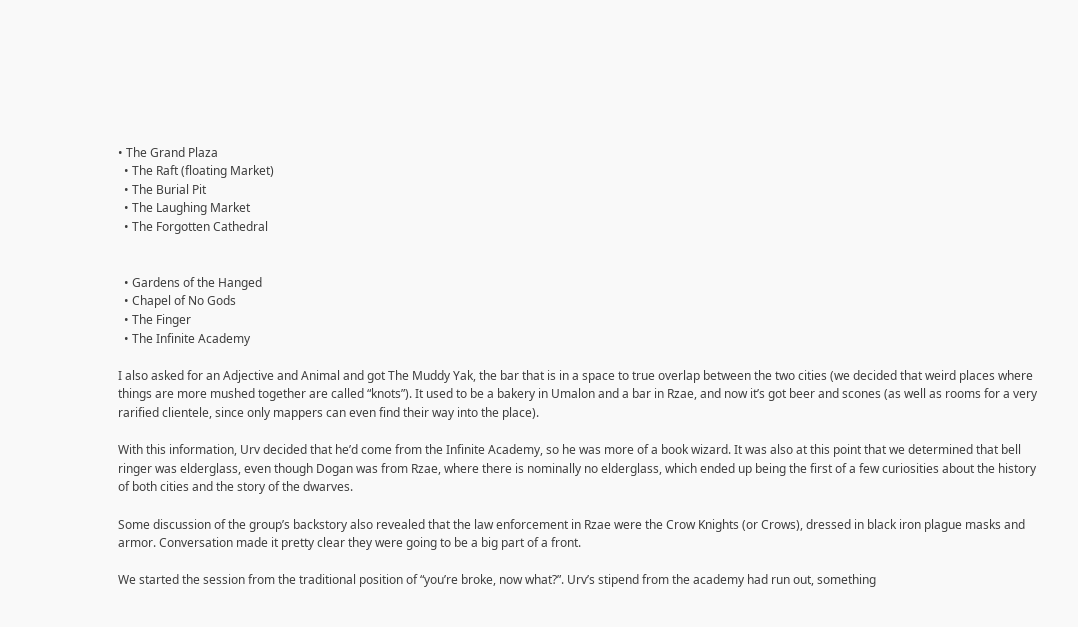• The Grand Plaza
  • The Raft (floating Market)
  • The Burial Pit
  • The Laughing Market
  • The Forgotten Cathedral


  • Gardens of the Hanged
  • Chapel of No Gods
  • The Finger
  • The Infinite Academy

I also asked for an Adjective and Animal and got The Muddy Yak, the bar that is in a space to true overlap between the two cities (we decided that weird places where things are more mushed together are called “knots”). It used to be a bakery in Umalon and a bar in Rzae, and now it’s got beer and scones (as well as rooms for a very rarified clientele, since only mappers can even find their way into the place).

With this information, Urv decided that he’d come from the Infinite Academy, so he was more of a book wizard. It was also at this point that we determined that bell ringer was elderglass, even though Dogan was from Rzae, where there is nominally no elderglass, which ended up being the first of a few curiosities about the history of both cities and the story of the dwarves.

Some discussion of the group’s backstory also revealed that the law enforcement in Rzae were the Crow Knights (or Crows), dressed in black iron plague masks and armor. Conversation made it pretty clear they were going to be a big part of a front.

We started the session from the traditional position of “you’re broke, now what?”. Urv’s stipend from the academy had run out, something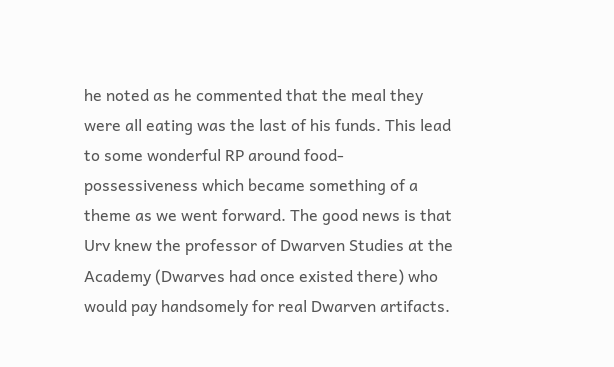he noted as he commented that the meal they were all eating was the last of his funds. This lead to some wonderful RP around food-possessiveness which became something of a theme as we went forward. The good news is that Urv knew the professor of Dwarven Studies at the Academy (Dwarves had once existed there) who would pay handsomely for real Dwarven artifacts.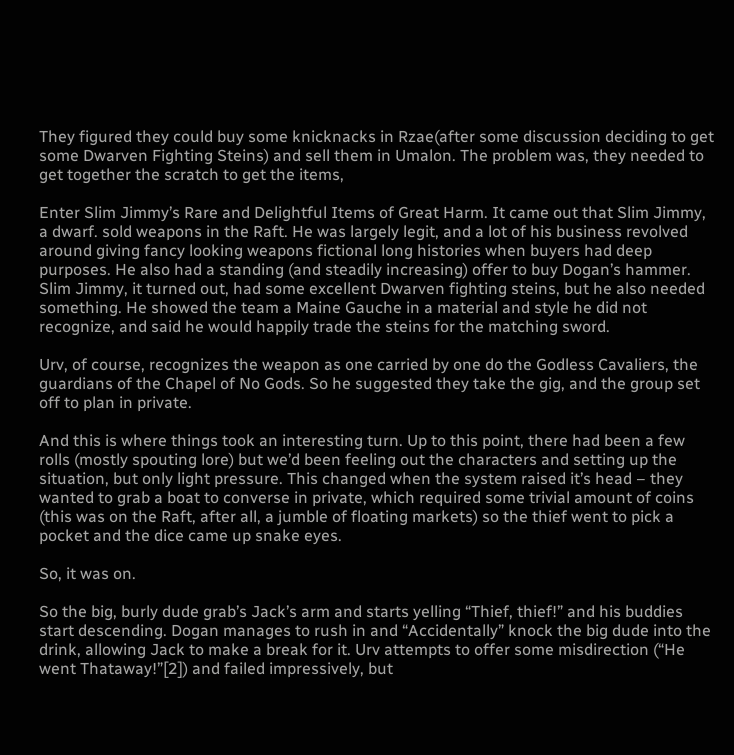They figured they could buy some knicknacks in Rzae(after some discussion deciding to get some Dwarven Fighting Steins) and sell them in Umalon. The problem was, they needed to get together the scratch to get the items,

Enter Slim Jimmy’s Rare and Delightful Items of Great Harm. It came out that Slim Jimmy, a dwarf. sold weapons in the Raft. He was largely legit, and a lot of his business revolved around giving fancy looking weapons fictional long histories when buyers had deep purposes. He also had a standing (and steadily increasing) offer to buy Dogan’s hammer. Slim Jimmy, it turned out, had some excellent Dwarven fighting steins, but he also needed something. He showed the team a Maine Gauche in a material and style he did not recognize, and said he would happily trade the steins for the matching sword.

Urv, of course, recognizes the weapon as one carried by one do the Godless Cavaliers, the guardians of the Chapel of No Gods. So he suggested they take the gig, and the group set off to plan in private.

And this is where things took an interesting turn. Up to this point, there had been a few rolls (mostly spouting lore) but we’d been feeling out the characters and setting up the situation, but only light pressure. This changed when the system raised it’s head – they wanted to grab a boat to converse in private, which required some trivial amount of coins (this was on the Raft, after all, a jumble of floating markets) so the thief went to pick a pocket and the dice came up snake eyes.

So, it was on.

So the big, burly dude grab’s Jack’s arm and starts yelling “Thief, thief!” and his buddies start descending. Dogan manages to rush in and “Accidentally” knock the big dude into the drink, allowing Jack to make a break for it. Urv attempts to offer some misdirection (“He went Thataway!”[2]) and failed impressively, but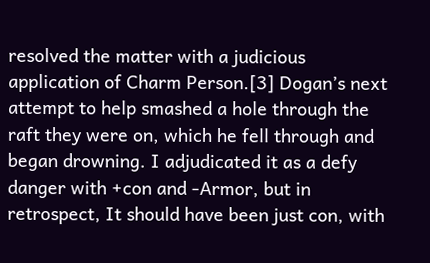resolved the matter with a judicious application of Charm Person.[3] Dogan’s next attempt to help smashed a hole through the raft they were on, which he fell through and began drowning. I adjudicated it as a defy danger with +con and -Armor, but in retrospect, It should have been just con, with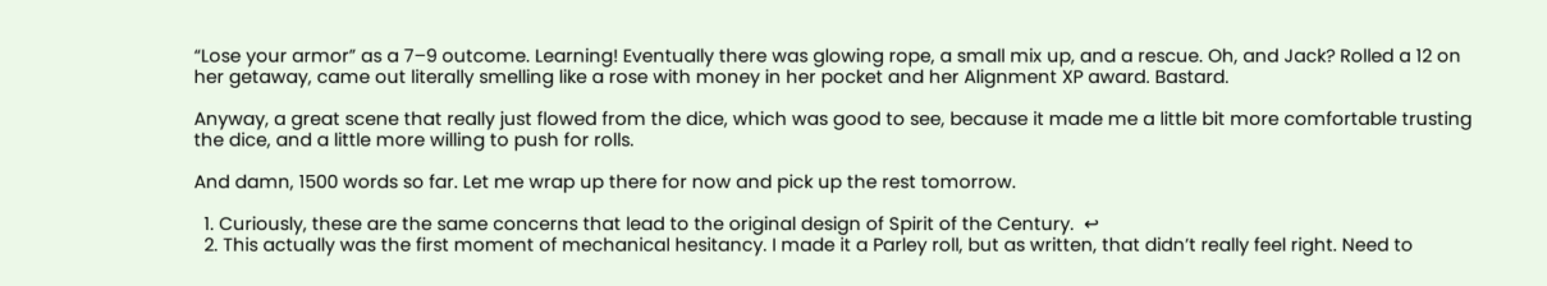“Lose your armor” as a 7–9 outcome. Learning! Eventually there was glowing rope, a small mix up, and a rescue. Oh, and Jack? Rolled a 12 on her getaway, came out literally smelling like a rose with money in her pocket and her Alignment XP award. Bastard.

Anyway, a great scene that really just flowed from the dice, which was good to see, because it made me a little bit more comfortable trusting the dice, and a little more willing to push for rolls.

And damn, 1500 words so far. Let me wrap up there for now and pick up the rest tomorrow.

  1. Curiously, these are the same concerns that lead to the original design of Spirit of the Century.  ↩
  2. This actually was the first moment of mechanical hesitancy. I made it a Parley roll, but as written, that didn’t really feel right. Need to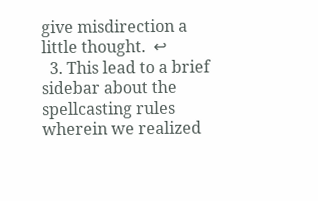give misdirection a little thought.  ↩
  3. This lead to a brief sidebar about the spellcasting rules wherein we realized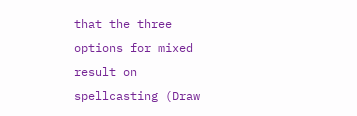that the three options for mixed result on spellcasting (Draw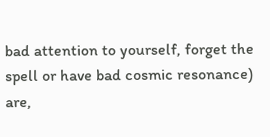bad attention to yourself, forget the spell or have bad cosmic resonance) are,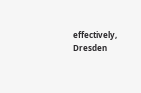effectively, Dresden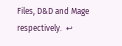Files, D&D and Mage respectively.  ↩